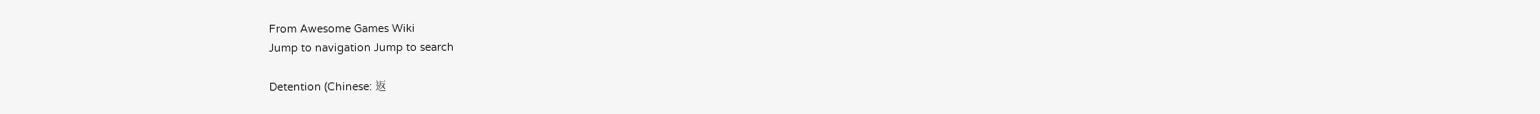From Awesome Games Wiki
Jump to navigation Jump to search

Detention (Chinese: 返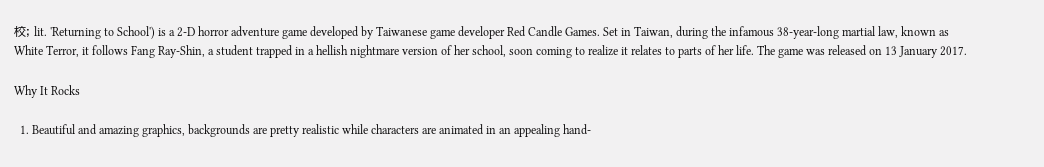校; lit. 'Returning to School') is a 2-D horror adventure game developed by Taiwanese game developer Red Candle Games. Set in Taiwan, during the infamous 38-year-long martial law, known as White Terror, it follows Fang Ray-Shin, a student trapped in a hellish nightmare version of her school, soon coming to realize it relates to parts of her life. The game was released on 13 January 2017.

Why It Rocks

  1. Beautiful and amazing graphics, backgrounds are pretty realistic while characters are animated in an appealing hand-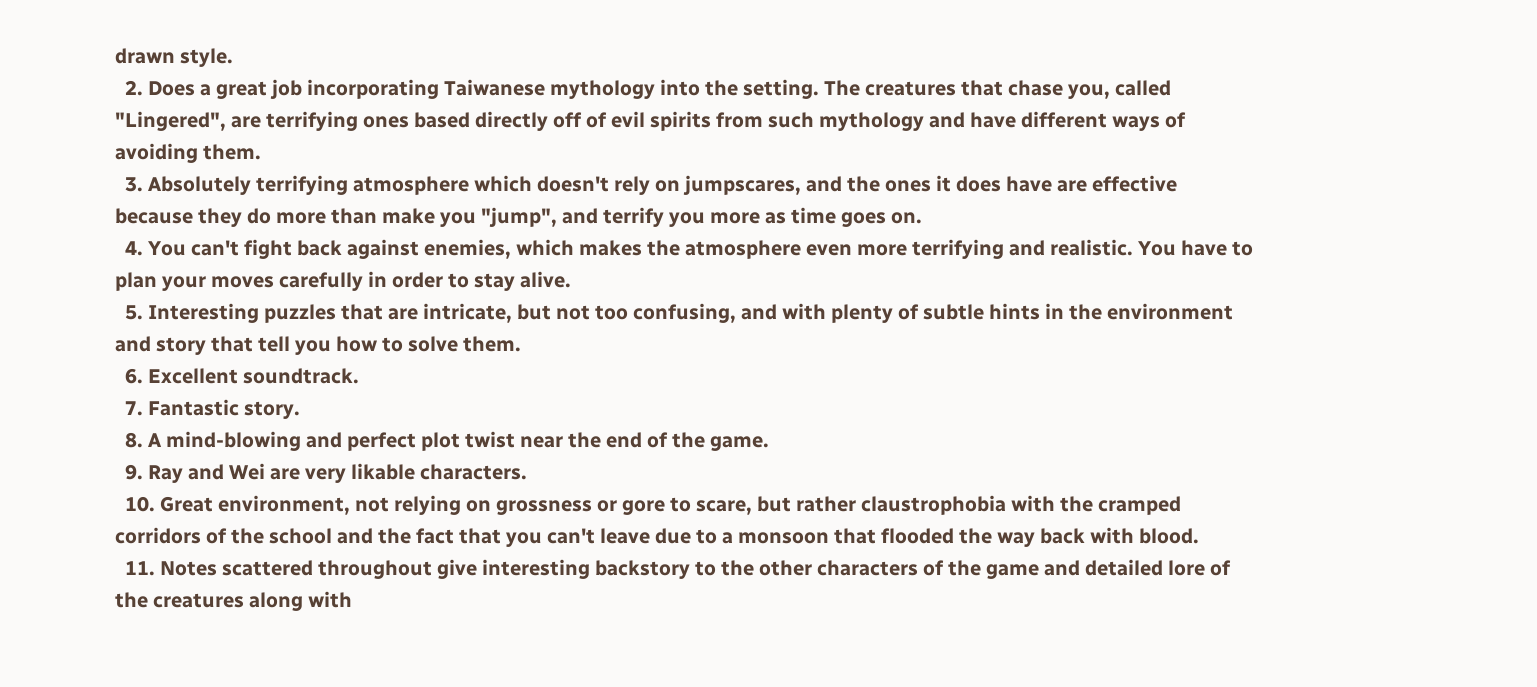drawn style.
  2. Does a great job incorporating Taiwanese mythology into the setting. The creatures that chase you, called "Lingered", are terrifying ones based directly off of evil spirits from such mythology and have different ways of avoiding them.
  3. Absolutely terrifying atmosphere which doesn't rely on jumpscares, and the ones it does have are effective because they do more than make you "jump", and terrify you more as time goes on.
  4. You can't fight back against enemies, which makes the atmosphere even more terrifying and realistic. You have to plan your moves carefully in order to stay alive.
  5. Interesting puzzles that are intricate, but not too confusing, and with plenty of subtle hints in the environment and story that tell you how to solve them.
  6. Excellent soundtrack.
  7. Fantastic story.
  8. A mind-blowing and perfect plot twist near the end of the game.
  9. Ray and Wei are very likable characters.
  10. Great environment, not relying on grossness or gore to scare, but rather claustrophobia with the cramped corridors of the school and the fact that you can't leave due to a monsoon that flooded the way back with blood.
  11. Notes scattered throughout give interesting backstory to the other characters of the game and detailed lore of the creatures along with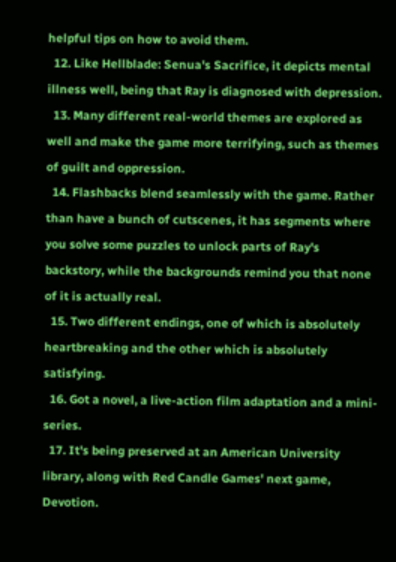helpful tips on how to avoid them.
  12. Like Hellblade: Senua's Sacrifice, it depicts mental illness well, being that Ray is diagnosed with depression.
  13. Many different real-world themes are explored as well and make the game more terrifying, such as themes of guilt and oppression.
  14. Flashbacks blend seamlessly with the game. Rather than have a bunch of cutscenes, it has segments where you solve some puzzles to unlock parts of Ray's backstory, while the backgrounds remind you that none of it is actually real.
  15. Two different endings, one of which is absolutely heartbreaking and the other which is absolutely satisfying.
  16. Got a novel, a live-action film adaptation and a mini-series.
  17. It's being preserved at an American University library, along with Red Candle Games' next game, Devotion.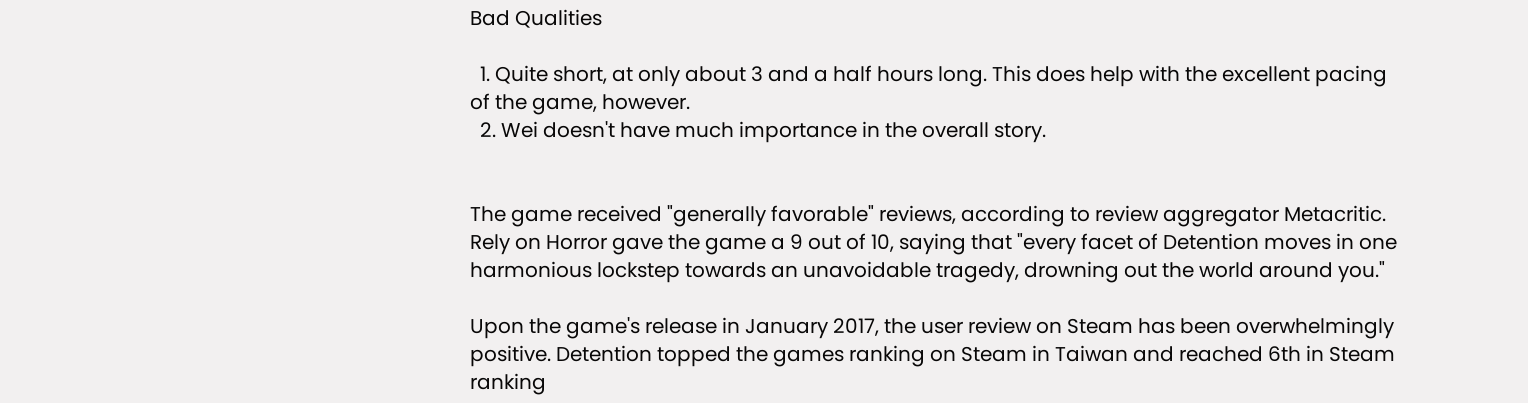Bad Qualities

  1. Quite short, at only about 3 and a half hours long. This does help with the excellent pacing of the game, however.
  2. Wei doesn't have much importance in the overall story.


The game received "generally favorable" reviews, according to review aggregator Metacritic. Rely on Horror gave the game a 9 out of 10, saying that "every facet of Detention moves in one harmonious lockstep towards an unavoidable tragedy, drowning out the world around you."

Upon the game's release in January 2017, the user review on Steam has been overwhelmingly positive. Detention topped the games ranking on Steam in Taiwan and reached 6th in Steam ranking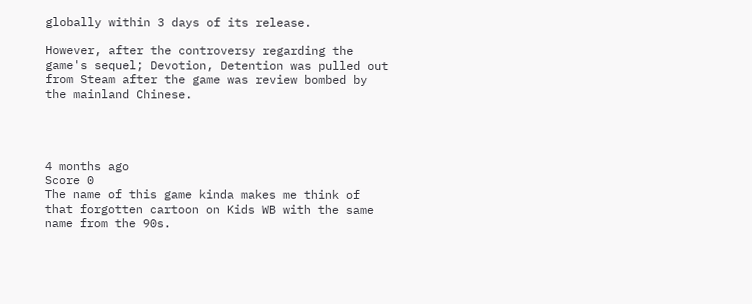globally within 3 days of its release.

However, after the controversy regarding the game's sequel; Devotion, Detention was pulled out from Steam after the game was review bombed by the mainland Chinese.




4 months ago
Score 0
The name of this game kinda makes me think of that forgotten cartoon on Kids WB with the same name from the 90s.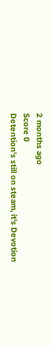2 months ago
Score 0
Detention's still on steam, it's Devotion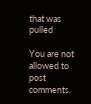that was pulled

You are not allowed to post comments.